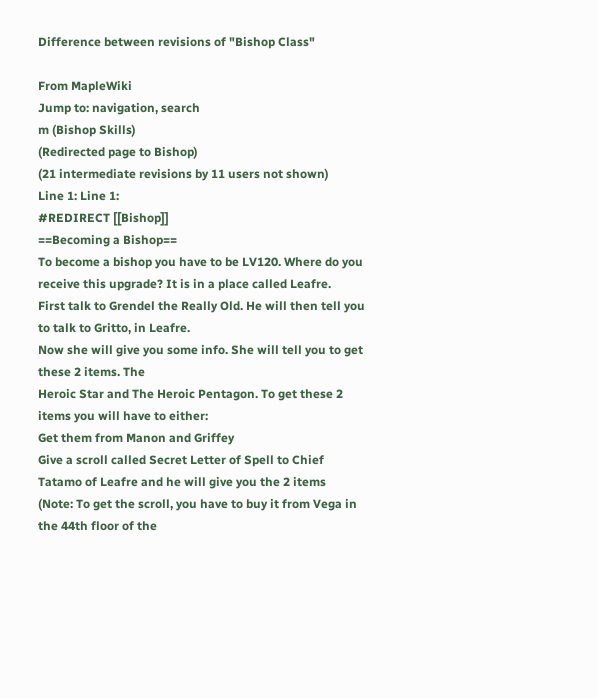Difference between revisions of "Bishop Class"

From MapleWiki
Jump to: navigation, search
m (Bishop Skills)
(Redirected page to Bishop)
(21 intermediate revisions by 11 users not shown)
Line 1: Line 1:
#REDIRECT [[Bishop]]
==Becoming a Bishop==
To become a bishop you have to be LV120. Where do you receive this upgrade? It is in a place called Leafre.
First talk to Grendel the Really Old. He will then tell you to talk to Gritto, in Leafre.
Now she will give you some info. She will tell you to get these 2 items. The
Heroic Star and The Heroic Pentagon. To get these 2 items you will have to either:
Get them from Manon and Griffey
Give a scroll called Secret Letter of Spell to Chief Tatamo of Leafre and he will give you the 2 items
(Note: To get the scroll, you have to buy it from Vega in the 44th floor of the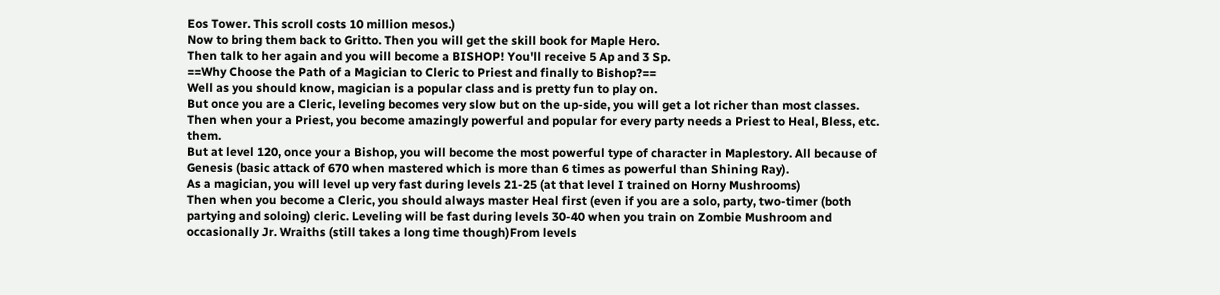Eos Tower. This scroll costs 10 million mesos.)
Now to bring them back to Gritto. Then you will get the skill book for Maple Hero.
Then talk to her again and you will become a BISHOP! You'll receive 5 Ap and 3 Sp.
==Why Choose the Path of a Magician to Cleric to Priest and finally to Bishop?==
Well as you should know, magician is a popular class and is pretty fun to play on.
But once you are a Cleric, leveling becomes very slow but on the up-side, you will get a lot richer than most classes.
Then when your a Priest, you become amazingly powerful and popular for every party needs a Priest to Heal, Bless, etc. them.
But at level 120, once your a Bishop, you will become the most powerful type of character in Maplestory. All because of Genesis (basic attack of 670 when mastered which is more than 6 times as powerful than Shining Ray).
As a magician, you will level up very fast during levels 21-25 (at that level I trained on Horny Mushrooms)
Then when you become a Cleric, you should always master Heal first (even if you are a solo, party, two-timer (both partying and soloing) cleric. Leveling will be fast during levels 30-40 when you train on Zombie Mushroom and occasionally Jr. Wraiths (still takes a long time though)From levels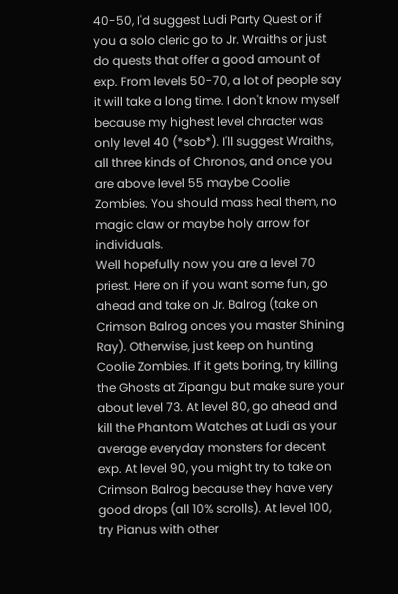40-50, I'd suggest Ludi Party Quest or if you a solo cleric go to Jr. Wraiths or just do quests that offer a good amount of exp. From levels 50-70, a lot of people say it will take a long time. I don't know myself because my highest level chracter was only level 40 (*sob*). I'll suggest Wraiths, all three kinds of Chronos, and once you are above level 55 maybe Coolie Zombies. You should mass heal them, no magic claw or maybe holy arrow for individuals.
Well hopefully now you are a level 70 priest. Here on if you want some fun, go ahead and take on Jr. Balrog (take on Crimson Balrog onces you master Shining Ray). Otherwise, just keep on hunting Coolie Zombies. If it gets boring, try killing the Ghosts at Zipangu but make sure your about level 73. At level 80, go ahead and kill the Phantom Watches at Ludi as your average everyday monsters for decent exp. At level 90, you might try to take on Crimson Balrog because they have very good drops (all 10% scrolls). At level 100, try Pianus with other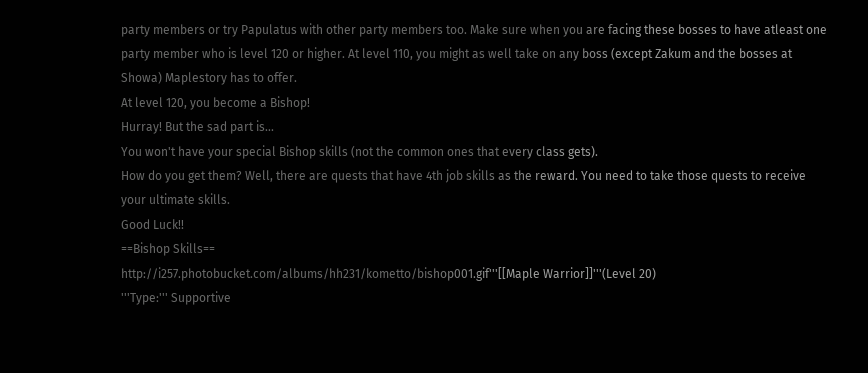party members or try Papulatus with other party members too. Make sure when you are facing these bosses to have atleast one party member who is level 120 or higher. At level 110, you might as well take on any boss (except Zakum and the bosses at Showa) Maplestory has to offer.
At level 120, you become a Bishop!
Hurray! But the sad part is...
You won't have your special Bishop skills (not the common ones that every class gets).
How do you get them? Well, there are quests that have 4th job skills as the reward. You need to take those quests to receive your ultimate skills.
Good Luck!!
==Bishop Skills==
http://i257.photobucket.com/albums/hh231/kometto/bishop001.gif'''[[Maple Warrior]]'''(Level 20)
'''Type:''' Supportive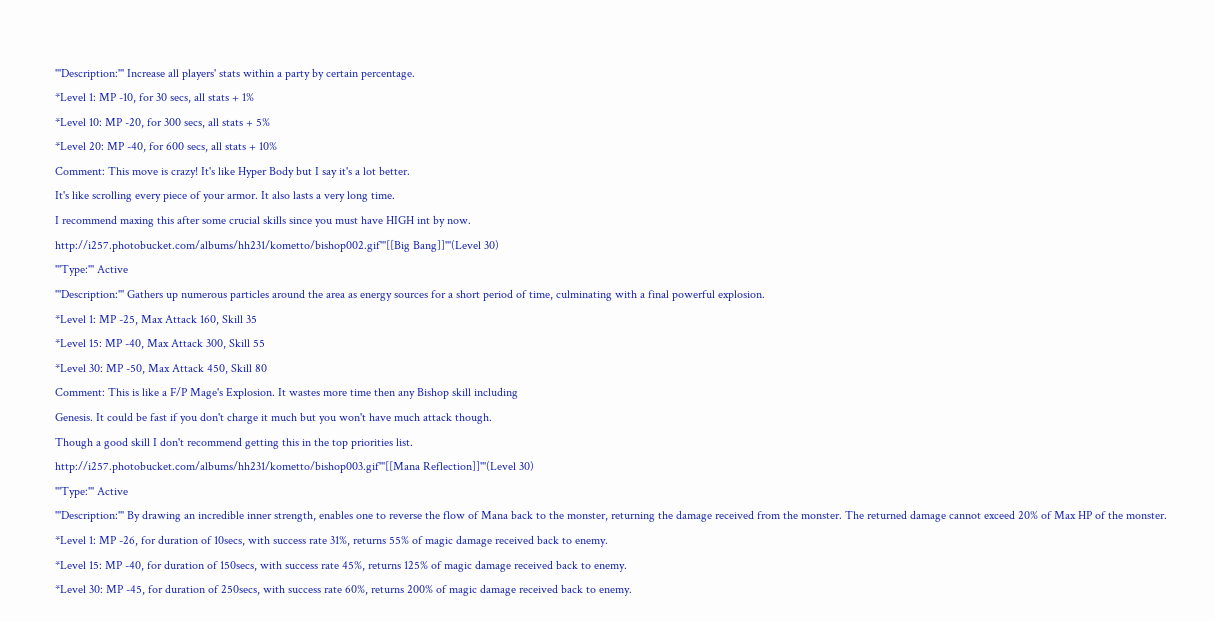'''Description:''' Increase all players' stats within a party by certain percentage.
*Level 1: MP -10, for 30 secs, all stats + 1%
*Level 10: MP -20, for 300 secs, all stats + 5%
*Level 20: MP -40, for 600 secs, all stats + 10%
Comment: This move is crazy! It's like Hyper Body but I say it's a lot better.
It's like scrolling every piece of your armor. It also lasts a very long time.
I recommend maxing this after some crucial skills since you must have HIGH int by now.
http://i257.photobucket.com/albums/hh231/kometto/bishop002.gif'''[[Big Bang]]'''(Level 30)
'''Type:''' Active
'''Description:''' Gathers up numerous particles around the area as energy sources for a short period of time, culminating with a final powerful explosion.
*Level 1: MP -25, Max Attack 160, Skill 35
*Level 15: MP -40, Max Attack 300, Skill 55
*Level 30: MP -50, Max Attack 450, Skill 80
Comment: This is like a F/P Mage's Explosion. It wastes more time then any Bishop skill including
Genesis. It could be fast if you don't charge it much but you won't have much attack though.
Though a good skill I don't recommend getting this in the top priorities list.
http://i257.photobucket.com/albums/hh231/kometto/bishop003.gif'''[[Mana Reflection]]'''(Level 30)
'''Type:''' Active
'''Description:''' By drawing an incredible inner strength, enables one to reverse the flow of Mana back to the monster, returning the damage received from the monster. The returned damage cannot exceed 20% of Max HP of the monster.
*Level 1: MP -26, for duration of 10secs, with success rate 31%, returns 55% of magic damage received back to enemy.
*Level 15: MP -40, for duration of 150secs, with success rate 45%, returns 125% of magic damage received back to enemy.
*Level 30: MP -45, for duration of 250secs, with success rate 60%, returns 200% of magic damage received back to enemy.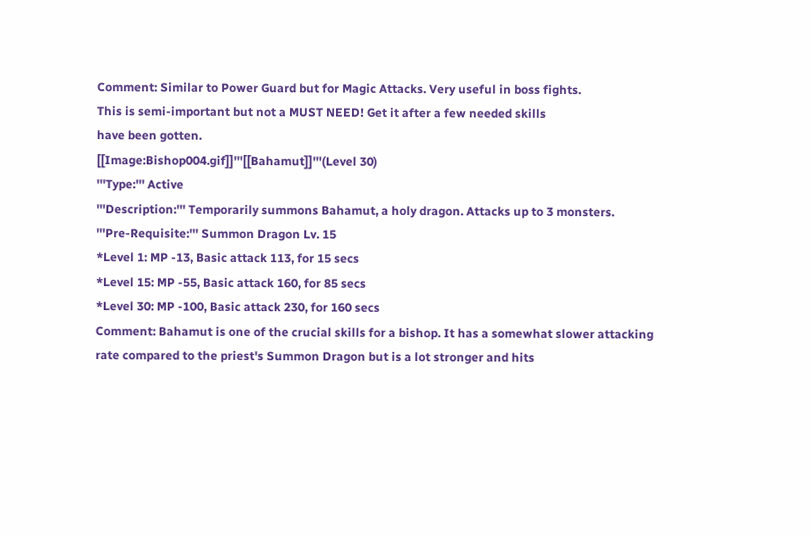Comment: Similar to Power Guard but for Magic Attacks. Very useful in boss fights.
This is semi-important but not a MUST NEED! Get it after a few needed skills
have been gotten.
[[Image:Bishop004.gif]]'''[[Bahamut]]'''(Level 30)
'''Type:''' Active
'''Description:''' Temporarily summons Bahamut, a holy dragon. Attacks up to 3 monsters.
'''Pre-Requisite:''' Summon Dragon Lv. 15
*Level 1: MP -13, Basic attack 113, for 15 secs
*Level 15: MP -55, Basic attack 160, for 85 secs
*Level 30: MP -100, Basic attack 230, for 160 secs
Comment: Bahamut is one of the crucial skills for a bishop. It has a somewhat slower attacking rate compared to the priest's Summon Dragon but is a lot stronger and hits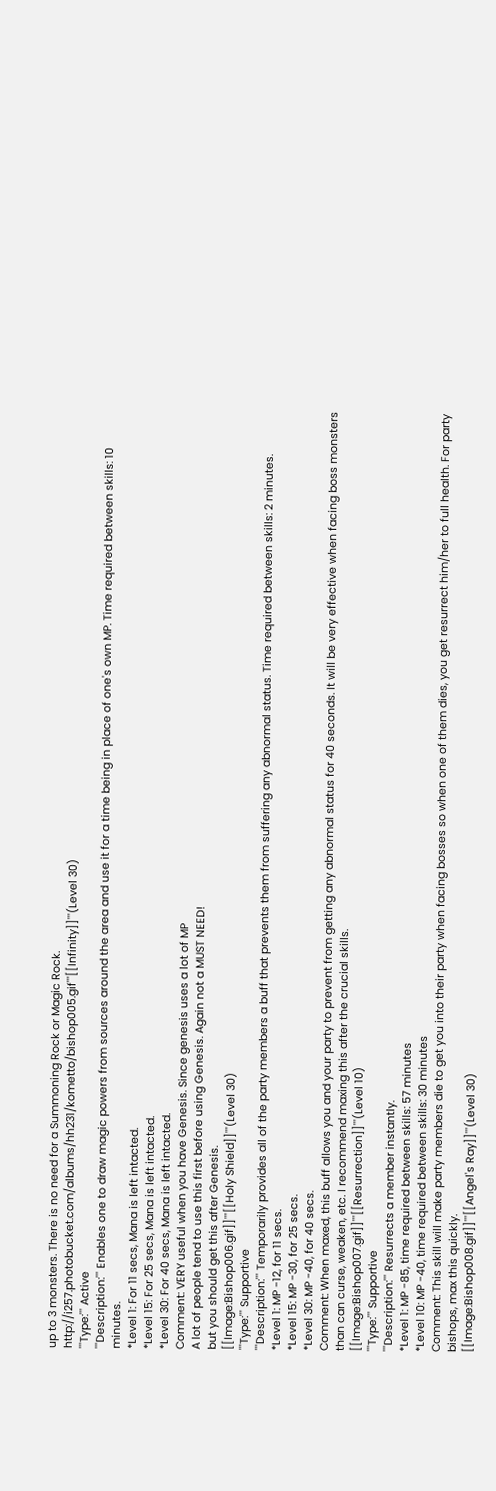up to 3 monsters. There is no need for a Summoning Rock or Magic Rock.
http://i257.photobucket.com/albums/hh231/kometto/bishop005.gif'''[[Infinity]]'''(Level 30)
'''Type:''' Active
'''Description:''' Enables one to draw magic powers from sources around the area and use it for a time being in place of one's own MP. Time required between skills: 10 minutes.
*Level 1: For 11 secs, Mana is left intacted.
*Level 15: For 25 secs, Mana is left intacted.
*Level 30: For 40 secs, Mana is left intacted.
Comment: VERY useful when you have Genesis. Since genesis uses a lot of MP
A lot of people tend to use this first before using Genesis. Again not a MUST NEED!
but you should get this after Genesis.
[[Image:Bishop006.gif]]'''[[Holy Shield]]'''(Level 30)
'''Type:''' Supportive
'''Description:''' Temporarily provides all of the party members a buff that prevents them from suffering any abnormal status. Time required between skills: 2 minutes.
*Level 1: MP -12, for 11 secs.
*Level 15: MP -30, for 25 secs.
*Level 30: MP -40, for 40 secs.
Comment: When maxed, this buff allows you and your party to prevent from getting any abnormal status for 40 seconds. It will be very effective when facing boss monsters than can curse, weaken, etc. I recommend maxing this after the crucial skills.
[[Image:Bishop007.gif]]'''[[Resurrection]]'''(Level 10)
'''Type:''' Supportive
'''Description:''' Resurrects a member instantly.
*Level 1: MP -85, time required between skills: 57 minutes
*Level 10: MP -40, time required between skills: 30 minutes
Comment: This skill will make party members die to get you into their party when facing bosses so when one of them dies, you get resurrect him/her to full health. For party bishops, max this quickly.
[[Image:Bishop008.gif]]'''[[Angel's Ray]]'''(Level 30)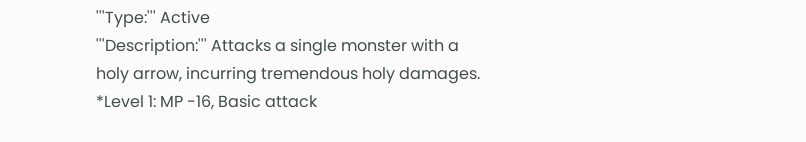'''Type:''' Active
'''Description:''' Attacks a single monster with a holy arrow, incurring tremendous holy damages.
*Level 1: MP -16, Basic attack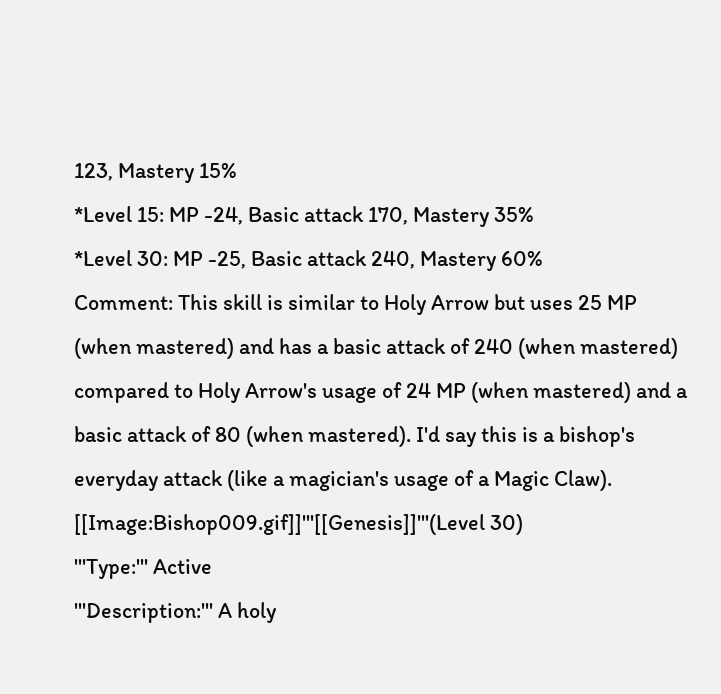123, Mastery 15%
*Level 15: MP -24, Basic attack 170, Mastery 35%
*Level 30: MP -25, Basic attack 240, Mastery 60%
Comment: This skill is similar to Holy Arrow but uses 25 MP (when mastered) and has a basic attack of 240 (when mastered) compared to Holy Arrow's usage of 24 MP (when mastered) and a basic attack of 80 (when mastered). I'd say this is a bishop's everyday attack (like a magician's usage of a Magic Claw).
[[Image:Bishop009.gif]]'''[[Genesis]]'''(Level 30)
'''Type:''' Active
'''Description:''' A holy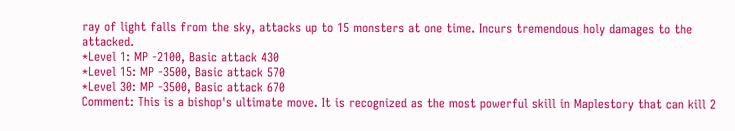ray of light falls from the sky, attacks up to 15 monsters at one time. Incurs tremendous holy damages to the attacked.
*Level 1: MP -2100, Basic attack 430
*Level 15: MP -3500, Basic attack 570
*Level 30: MP -3500, Basic attack 670
Comment: This is a bishop's ultimate move. It is recognized as the most powerful skill in Maplestory that can kill 2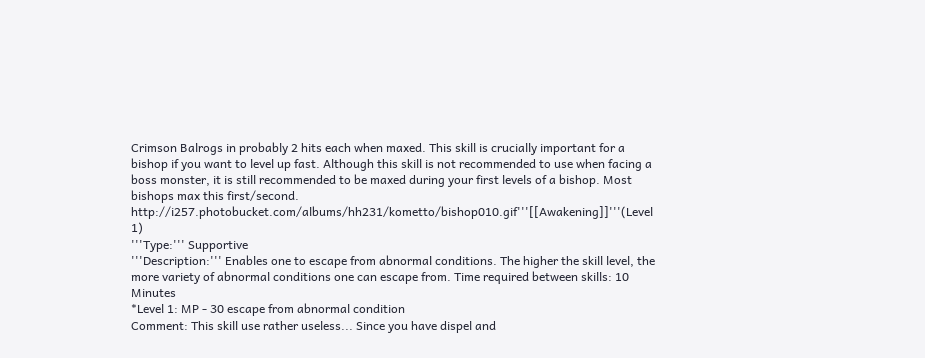Crimson Balrogs in probably 2 hits each when maxed. This skill is crucially important for a bishop if you want to level up fast. Although this skill is not recommended to use when facing a boss monster, it is still recommended to be maxed during your first levels of a bishop. Most bishops max this first/second.
http://i257.photobucket.com/albums/hh231/kometto/bishop010.gif'''[[Awakening]]'''(Level 1)
'''Type:''' Supportive
'''Description:''' Enables one to escape from abnormal conditions. The higher the skill level, the more variety of abnormal conditions one can escape from. Time required between skills: 10 Minutes
*Level 1: MP - 30 escape from abnormal condition
Comment: This skill use rather useless... Since you have dispel and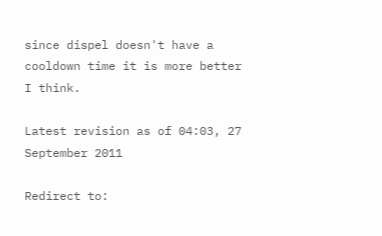since dispel doesn't have a cooldown time it is more better I think.

Latest revision as of 04:03, 27 September 2011

Redirect to: